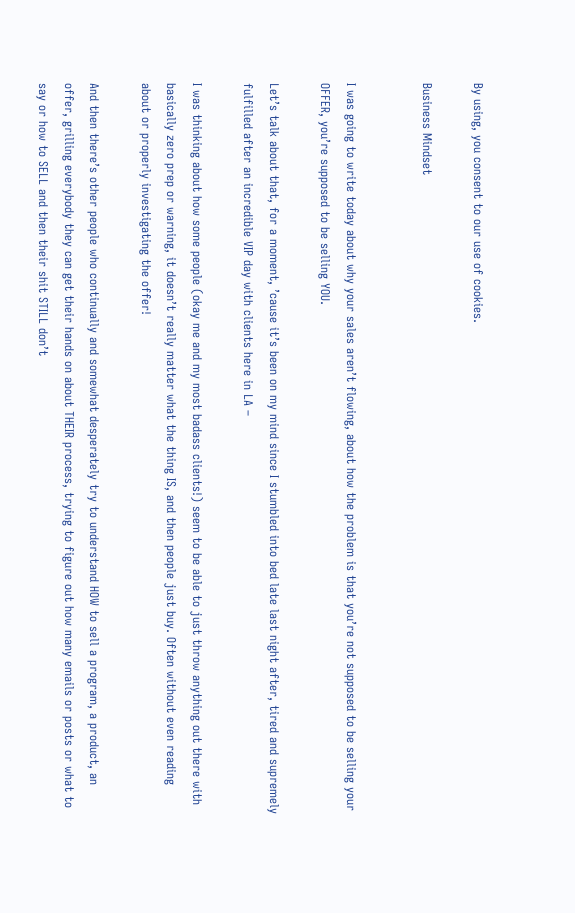By using, you consent to our use of cookies.

Business Mindset


I was going to write today about why your sales aren’t flowing, about how the problem is that you’re not supposed to be selling your OFFER, you’re supposed to be selling YOU.

Let’s talk about that, for a moment, ’cause it’s been on my mind since I stumbled into bed late last night after, tired and supremely fulfilled after an incredible VIP day with clients here in LA –

I was thinking about how some people (okay me and my most badass clients!) seem to be able to just throw anything out there with basically zero prep or warning, it doesn’t really matter what the thing IS, and then people just buy. Often without even reading about or properly investigating the offer!

And then there’s other people who continually and somewhat desperately try to understand HOW to sell a program, a product, an offer, grilling everybody they can get their hands on about THEIR process, trying to figure out how many emails or posts or what to say or how to SELL and then their shit STILL don’t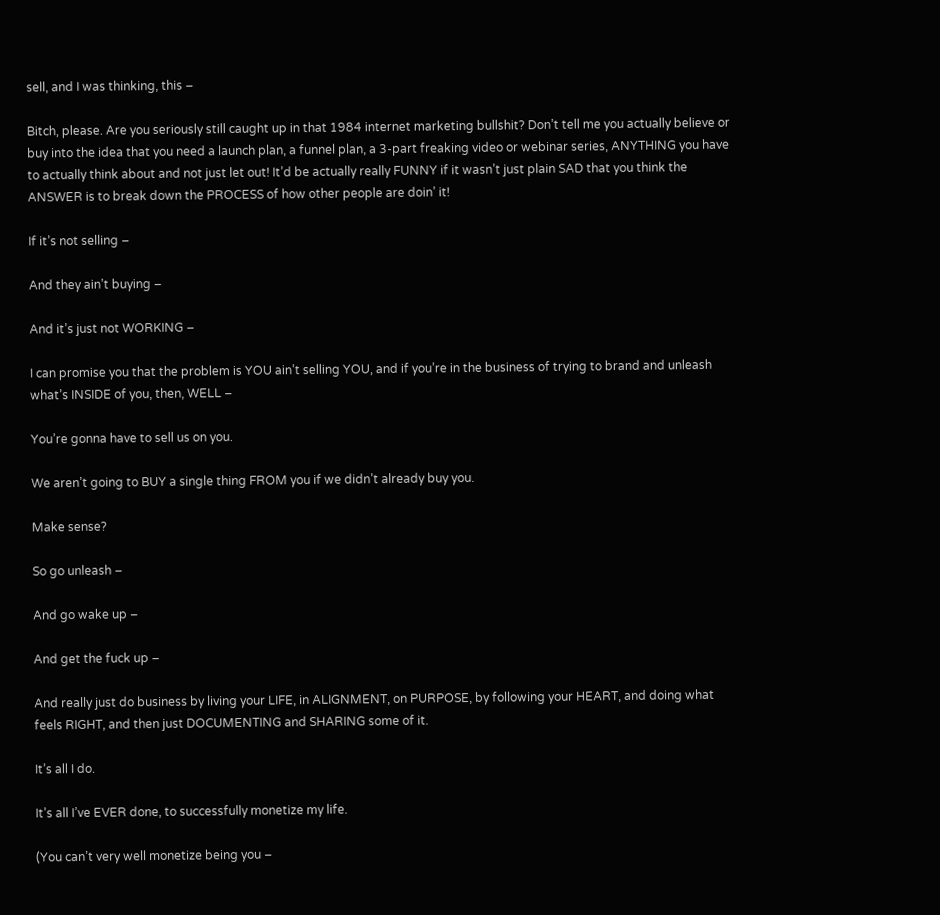sell, and I was thinking, this –

Bitch, please. Are you seriously still caught up in that 1984 internet marketing bullshit? Don’t tell me you actually believe or buy into the idea that you need a launch plan, a funnel plan, a 3-part freaking video or webinar series, ANYTHING you have to actually think about and not just let out! It’d be actually really FUNNY if it wasn’t just plain SAD that you think the ANSWER is to break down the PROCESS of how other people are doin’ it!

If it’s not selling –

And they ain’t buying –

And it’s just not WORKING –

I can promise you that the problem is YOU ain’t selling YOU, and if you’re in the business of trying to brand and unleash what’s INSIDE of you, then, WELL –

You’re gonna have to sell us on you.

We aren’t going to BUY a single thing FROM you if we didn’t already buy you.

Make sense?

So go unleash –

And go wake up –

And get the fuck up –

And really just do business by living your LIFE, in ALIGNMENT, on PURPOSE, by following your HEART, and doing what feels RIGHT, and then just DOCUMENTING and SHARING some of it.

It’s all I do.

It’s all I’ve EVER done, to successfully monetize my life.

(You can’t very well monetize being you –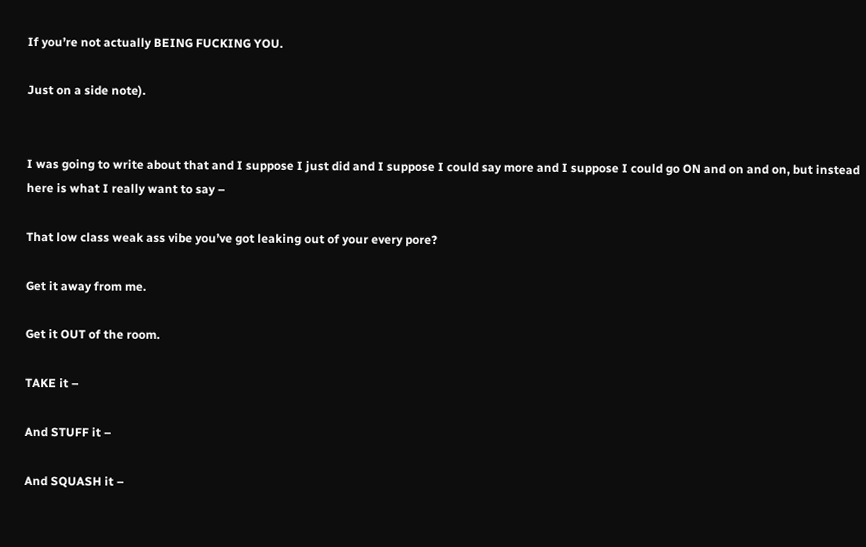If you’re not actually BEING FUCKING YOU.

Just on a side note).


I was going to write about that and I suppose I just did and I suppose I could say more and I suppose I could go ON and on and on, but instead here is what I really want to say –

That low class weak ass vibe you’ve got leaking out of your every pore?

Get it away from me.

Get it OUT of the room.

TAKE it –

And STUFF it –

And SQUASH it –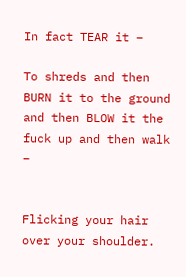In fact TEAR it –

To shreds and then BURN it to the ground and then BLOW it the fuck up and then walk –


Flicking your hair over your shoulder.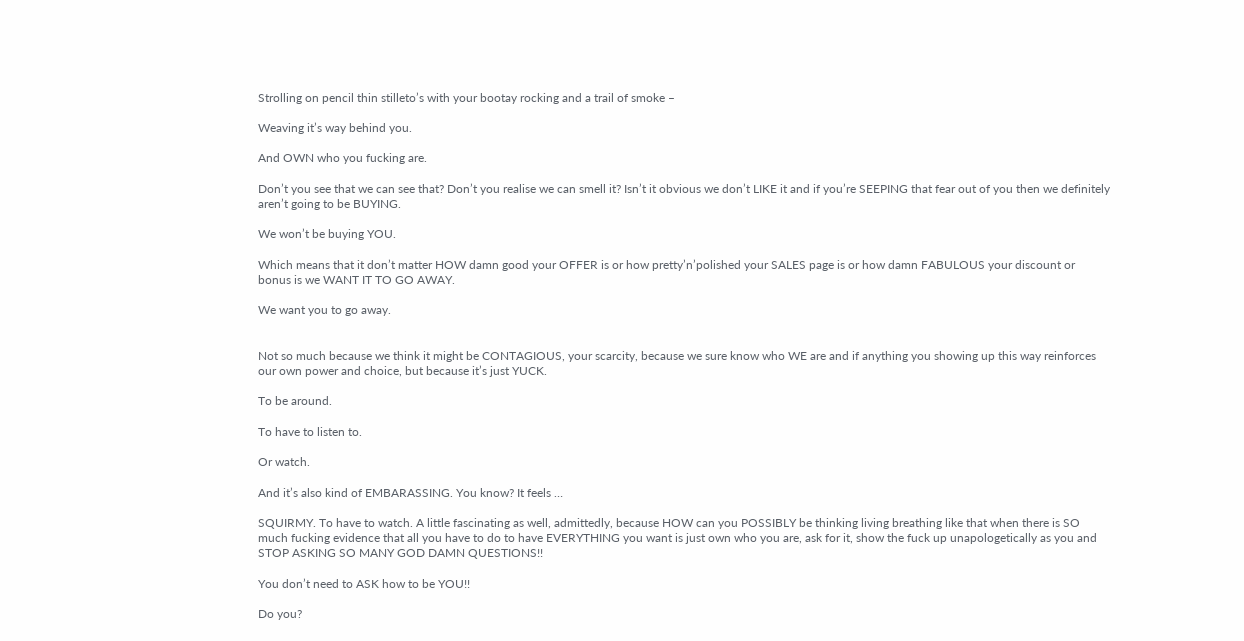Strolling on pencil thin stilleto’s with your bootay rocking and a trail of smoke –

Weaving it’s way behind you.

And OWN who you fucking are.

Don’t you see that we can see that? Don’t you realise we can smell it? Isn’t it obvious we don’t LIKE it and if you’re SEEPING that fear out of you then we definitely aren’t going to be BUYING.

We won’t be buying YOU.

Which means that it don’t matter HOW damn good your OFFER is or how pretty’n’polished your SALES page is or how damn FABULOUS your discount or bonus is we WANT IT TO GO AWAY.

We want you to go away.


Not so much because we think it might be CONTAGIOUS, your scarcity, because we sure know who WE are and if anything you showing up this way reinforces our own power and choice, but because it’s just YUCK.

To be around.

To have to listen to.

Or watch.

And it’s also kind of EMBARASSING. You know? It feels …

SQUIRMY. To have to watch. A little fascinating as well, admittedly, because HOW can you POSSIBLY be thinking living breathing like that when there is SO much fucking evidence that all you have to do to have EVERYTHING you want is just own who you are, ask for it, show the fuck up unapologetically as you and STOP ASKING SO MANY GOD DAMN QUESTIONS!!

You don’t need to ASK how to be YOU!!

Do you?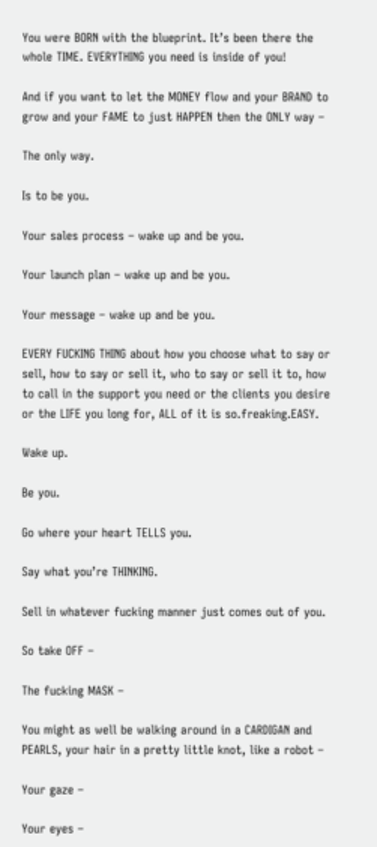You were BORN with the blueprint. It’s been there the whole TIME. EVERYTHING you need is inside of you!

And if you want to let the MONEY flow and your BRAND to grow and your FAME to just HAPPEN then the ONLY way –

The only way.

Is to be you.

Your sales process – wake up and be you.

Your launch plan – wake up and be you.

Your message – wake up and be you.

EVERY FUCKING THING about how you choose what to say or sell, how to say or sell it, who to say or sell it to, how to call in the support you need or the clients you desire or the LIFE you long for, ALL of it is so.freaking.EASY.

Wake up.

Be you.

Go where your heart TELLS you.

Say what you’re THINKING.

Sell in whatever fucking manner just comes out of you.

So take OFF –

The fucking MASK –

You might as well be walking around in a CARDIGAN and PEARLS, your hair in a pretty little knot, like a robot –

Your gaze –

Your eyes –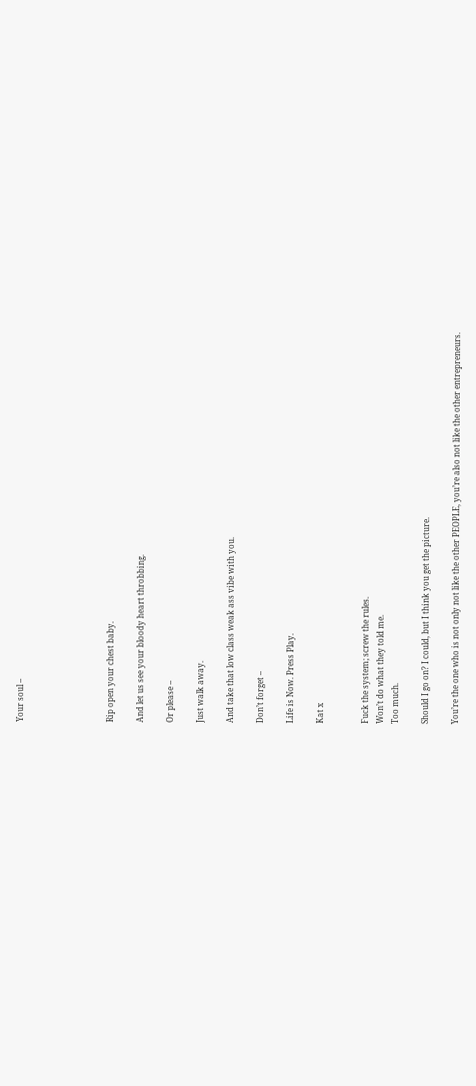Your soul –





Rip open your chest baby.

And let us see your bloody heart throbbing.

Or please –

Just walk away.

And take that low class weak ass vibe with you.

Don’t forget –

Life is Now. Press Play.

Kat x


Fuck the system; screw the rules.
Won’t do what they told me.
Too much.

Should I go on? I could, but I think you get the picture.

You’re the one who is not only not like the other PEOPLE, you’re also not like the other entrepreneurs.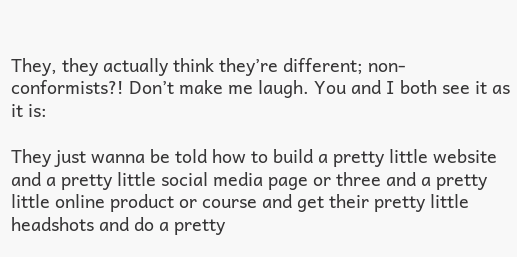They, they actually think they’re different; non-conformists?! Don’t make me laugh. You and I both see it as it is:

They just wanna be told how to build a pretty little website and a pretty little social media page or three and a pretty little online product or course and get their pretty little headshots and do a pretty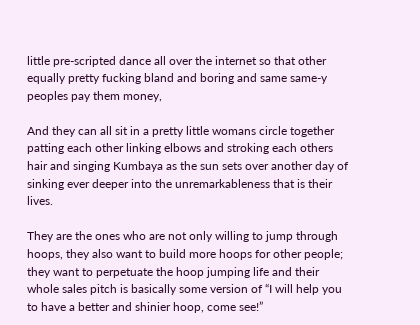little pre-scripted dance all over the internet so that other equally pretty fucking bland and boring and same same-y peoples pay them money,

And they can all sit in a pretty little womans circle together patting each other linking elbows and stroking each others hair and singing Kumbaya as the sun sets over another day of sinking ever deeper into the unremarkableness that is their lives.

They are the ones who are not only willing to jump through hoops, they also want to build more hoops for other people; they want to perpetuate the hoop jumping life and their whole sales pitch is basically some version of “I will help you to have a better and shinier hoop, come see!”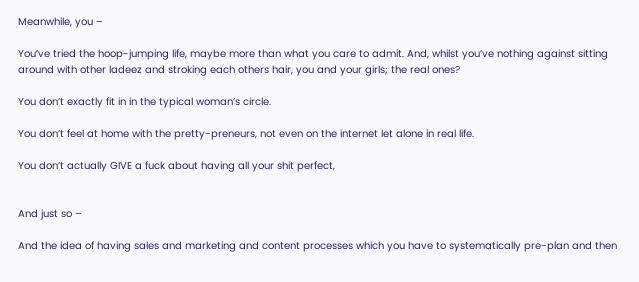Meanwhile, you –

You’ve tried the hoop-jumping life, maybe more than what you care to admit. And, whilst you’ve nothing against sitting around with other ladeez and stroking each others hair, you and your girls; the real ones?

You don’t exactly fit in in the typical woman’s circle.

You don’t feel at home with the pretty-preneurs, not even on the internet let alone in real life.

You don’t actually GIVE a fuck about having all your shit perfect,


And just so –

And the idea of having sales and marketing and content processes which you have to systematically pre-plan and then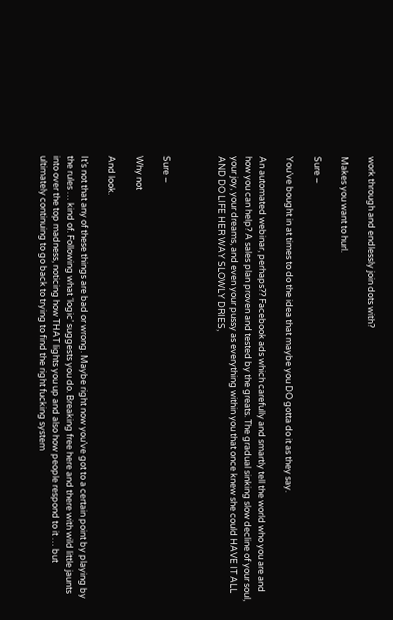work through and endlessly join dots with?

Makes you want to hurl.

Sure –

You’ve bought in at times to do the idea that maybe you DO gotta do it as they say.

An automated webinar, perhaps?? Facebook ads which carefully and smartly tell the world who you are and how you can help? A sales plan proven and tested by the greats. The gradual sinking slow decline of your soul, your joy, your dreams, and even your pussy as everything within you that once knew she could HAVE IT ALL AND DO LIFE HER WAY SLOWLY DRIES,



Sure –

Why not

And look.

It’s not that any of these things are bad or wrong. Maybe right now you’ve got to a certain point by playing by the rules … kind of. Following what ‘logic’ suggests you do. Breaking free here and there with wild little jaunts into over the top madness, noticing how THAT lights you up and also how people respond to it … but ultimately continuing to go back to trying to find the right fucking system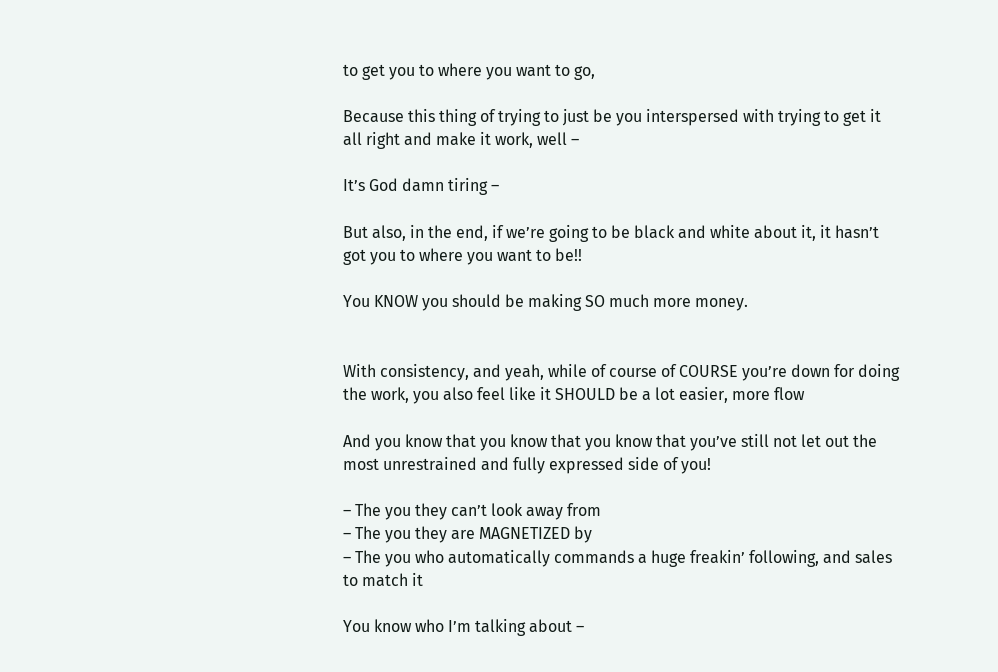to get you to where you want to go,

Because this thing of trying to just be you interspersed with trying to get it all right and make it work, well –

It’s God damn tiring –

But also, in the end, if we’re going to be black and white about it, it hasn’t got you to where you want to be!!

You KNOW you should be making SO much more money.


With consistency, and yeah, while of course of COURSE you’re down for doing the work, you also feel like it SHOULD be a lot easier, more flow

And you know that you know that you know that you’ve still not let out the most unrestrained and fully expressed side of you!

– The you they can’t look away from
– The you they are MAGNETIZED by
– The you who automatically commands a huge freakin’ following, and sales to match it

You know who I’m talking about –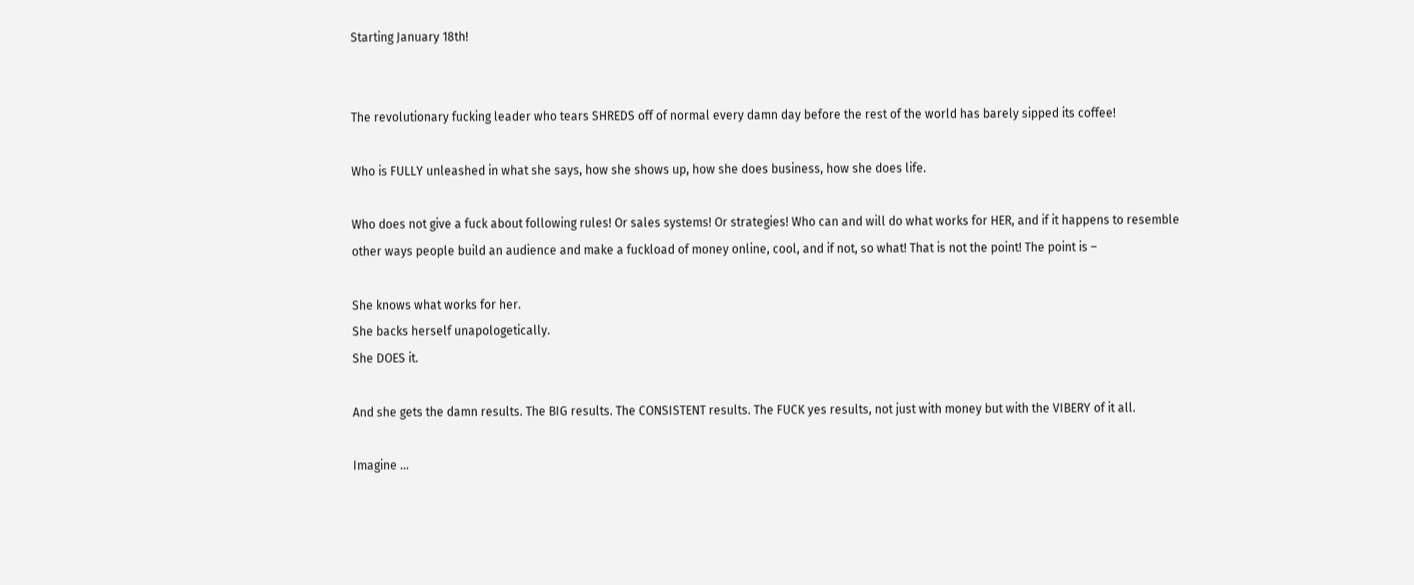Starting January 18th!


The revolutionary fucking leader who tears SHREDS off of normal every damn day before the rest of the world has barely sipped its coffee!

Who is FULLY unleashed in what she says, how she shows up, how she does business, how she does life.

Who does not give a fuck about following rules! Or sales systems! Or strategies! Who can and will do what works for HER, and if it happens to resemble other ways people build an audience and make a fuckload of money online, cool, and if not, so what! That is not the point! The point is –

She knows what works for her.
She backs herself unapologetically.
She DOES it.

And she gets the damn results. The BIG results. The CONSISTENT results. The FUCK yes results, not just with money but with the VIBERY of it all.

Imagine …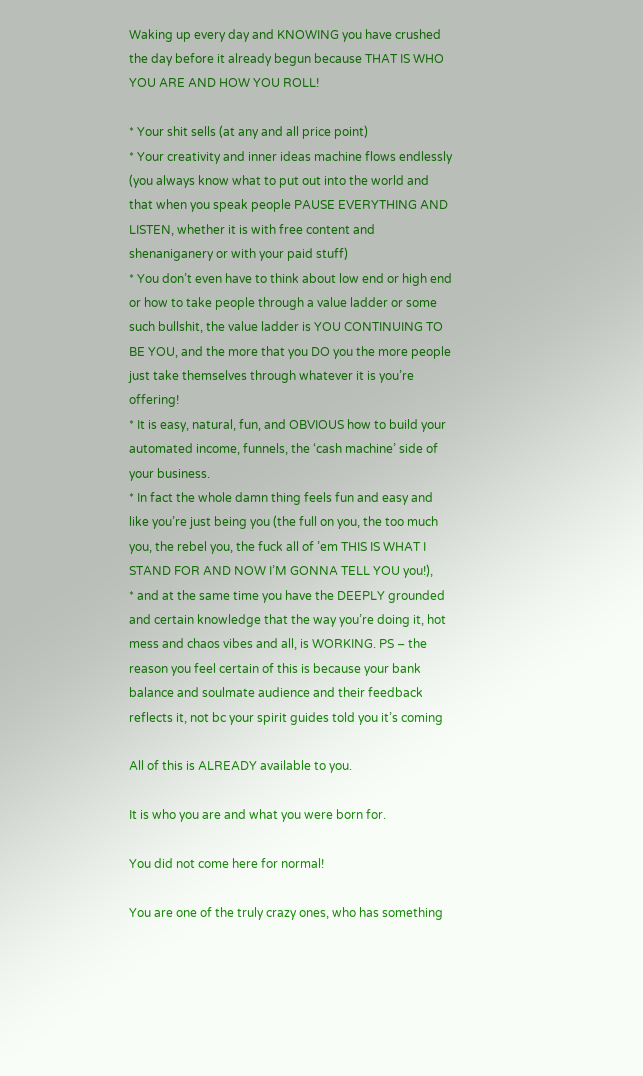Waking up every day and KNOWING you have crushed the day before it already begun because THAT IS WHO YOU ARE AND HOW YOU ROLL!

* Your shit sells (at any and all price point)
* Your creativity and inner ideas machine flows endlessly (you always know what to put out into the world and that when you speak people PAUSE EVERYTHING AND LISTEN, whether it is with free content and shenaniganery or with your paid stuff)
* You don’t even have to think about low end or high end or how to take people through a value ladder or some such bullshit, the value ladder is YOU CONTINUING TO BE YOU, and the more that you DO you the more people just take themselves through whatever it is you’re offering!
* It is easy, natural, fun, and OBVIOUS how to build your automated income, funnels, the ‘cash machine’ side of your business.
* In fact the whole damn thing feels fun and easy and like you’re just being you (the full on you, the too much you, the rebel you, the fuck all of ’em THIS IS WHAT I STAND FOR AND NOW I’M GONNA TELL YOU you!),
* and at the same time you have the DEEPLY grounded and certain knowledge that the way you’re doing it, hot mess and chaos vibes and all, is WORKING. PS – the reason you feel certain of this is because your bank balance and soulmate audience and their feedback reflects it, not bc your spirit guides told you it’s coming

All of this is ALREADY available to you.

It is who you are and what you were born for.

You did not come here for normal!

You are one of the truly crazy ones, who has something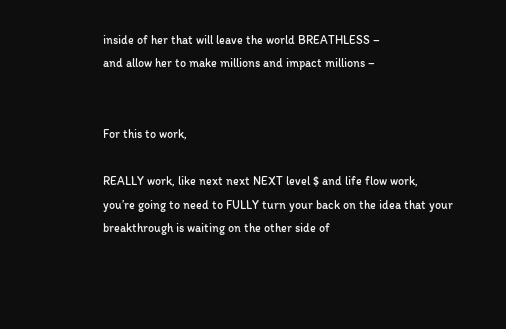inside of her that will leave the world BREATHLESS –
and allow her to make millions and impact millions –


For this to work,

REALLY work, like next next NEXT level $ and life flow work,
you’re going to need to FULLY turn your back on the idea that your breakthrough is waiting on the other side of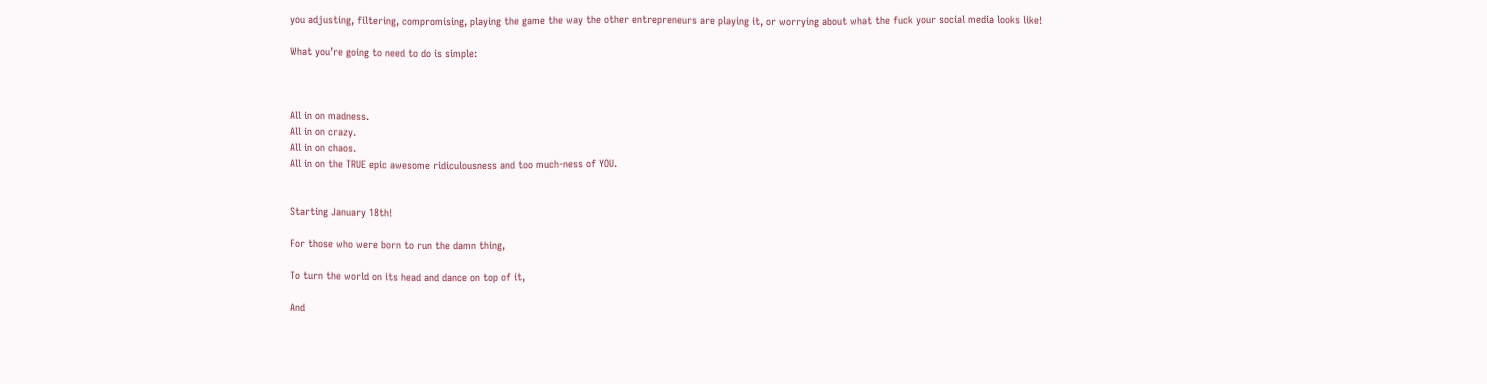you adjusting, filtering, compromising, playing the game the way the other entrepreneurs are playing it, or worrying about what the fuck your social media looks like!

What you’re going to need to do is simple:



All in on madness.
All in on crazy.
All in on chaos.
All in on the TRUE epic awesome ridiculousness and too much-ness of YOU.


Starting January 18th!

For those who were born to run the damn thing,

To turn the world on its head and dance on top of it,

And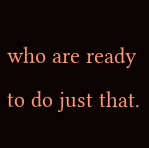who are ready to do just that.